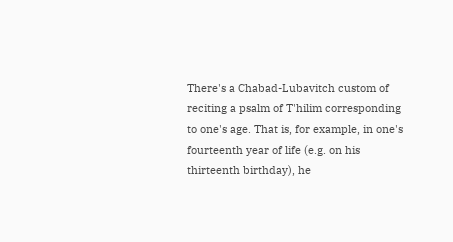There's a Chabad-Lubavitch custom of reciting a psalm of T'hilim corresponding to one's age. That is, for example, in one's fourteenth year of life (e.g. on his thirteenth birthday), he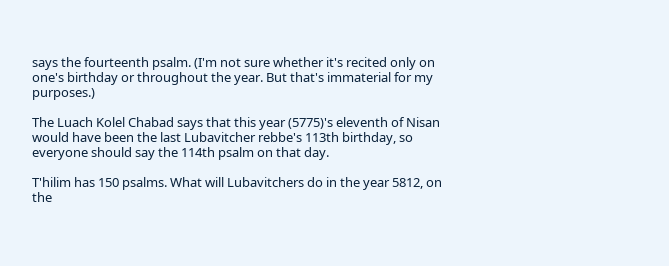says the fourteenth psalm. (I'm not sure whether it's recited only on one's birthday or throughout the year. But that's immaterial for my purposes.)

The Luach Kolel Chabad says that this year (5775)'s eleventh of Nisan would have been the last Lubavitcher rebbe's 113th birthday, so everyone should say the 114th psalm on that day.

T'hilim has 150 psalms. What will Lubavitchers do in the year 5812, on the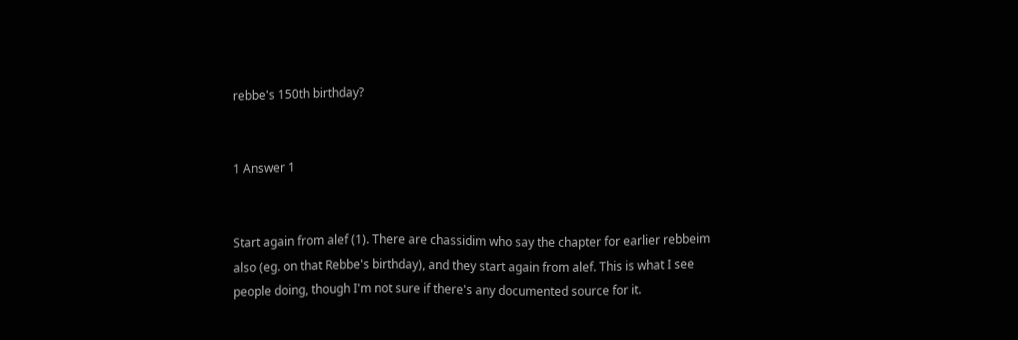rebbe's 150th birthday?


1 Answer 1


Start again from alef (1). There are chassidim who say the chapter for earlier rebbeim also (eg. on that Rebbe's birthday), and they start again from alef. This is what I see people doing, though I'm not sure if there's any documented source for it.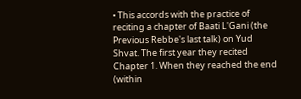• This accords with the practice of reciting a chapter of Baati L'Gani (the Previous Rebbe's last talk) on Yud Shvat. The first year they recited Chapter 1. When they reached the end (within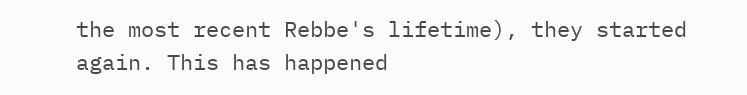the most recent Rebbe's lifetime), they started again. This has happened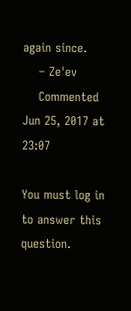again since.
    – Ze'ev
    Commented Jun 25, 2017 at 23:07

You must log in to answer this question.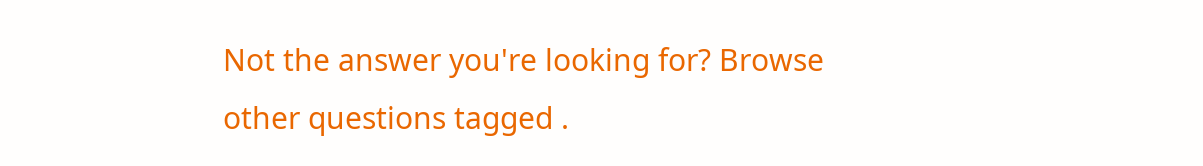Not the answer you're looking for? Browse other questions tagged .